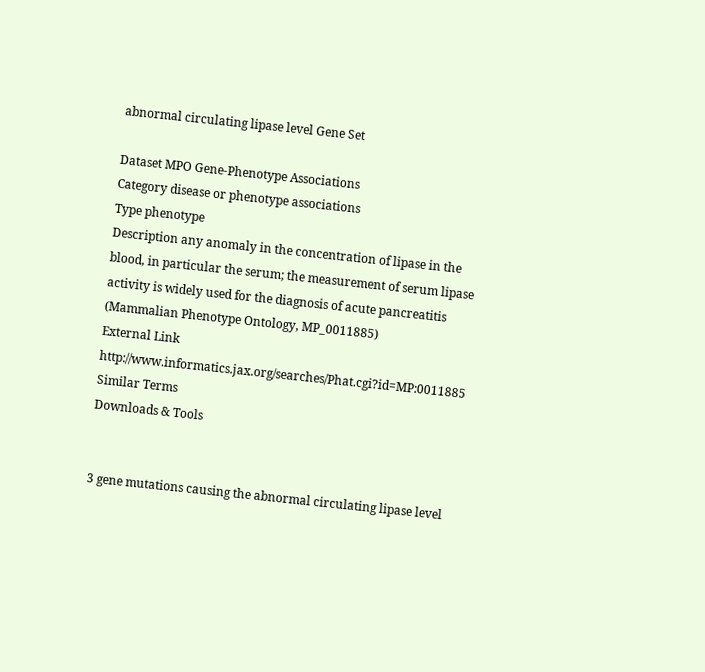abnormal circulating lipase level Gene Set

Dataset MPO Gene-Phenotype Associations
Category disease or phenotype associations
Type phenotype
Description any anomaly in the concentration of lipase in the blood, in particular the serum; the measurement of serum lipase activity is widely used for the diagnosis of acute pancreatitis (Mammalian Phenotype Ontology, MP_0011885)
External Link http://www.informatics.jax.org/searches/Phat.cgi?id=MP:0011885
Similar Terms
Downloads & Tools


3 gene mutations causing the abnormal circulating lipase level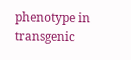phenotype in transgenic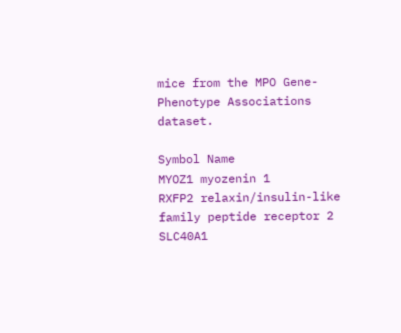mice from the MPO Gene-Phenotype Associations dataset.

Symbol Name
MYOZ1 myozenin 1
RXFP2 relaxin/insulin-like family peptide receptor 2
SLC40A1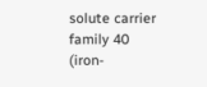solute carrier family 40 (iron-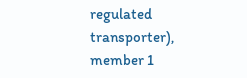regulated transporter), member 1